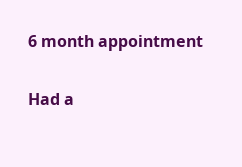6 month appointment

Had a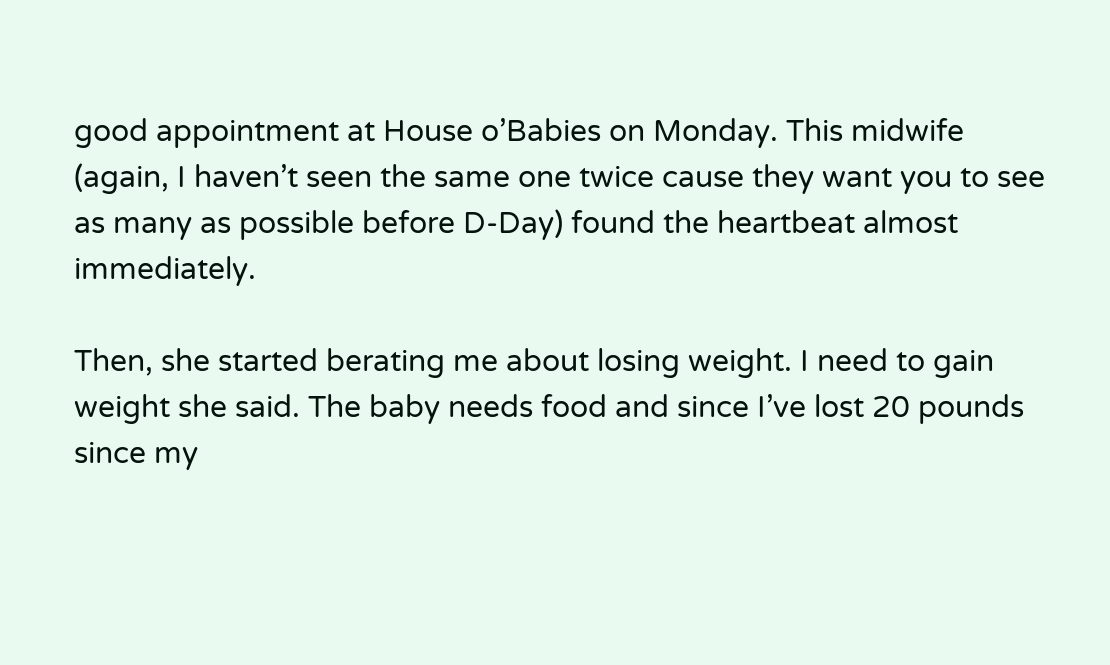good appointment at House o’Babies on Monday. This midwife (again, I haven’t seen the same one twice cause they want you to see as many as possible before D-Day) found the heartbeat almost immediately.

Then, she started berating me about losing weight. I need to gain weight she said. The baby needs food and since I’ve lost 20 pounds since my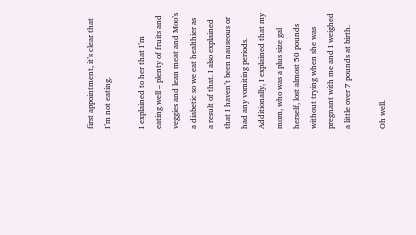first appointment, it’s clear that I’m not eating.

I explained to her that I’m eating well – plenty of fruits and veggies and lean meat and Moo’s a diabetic so we eat healthier as a result of that. I also explained that I haven’t been nauseous or had any vomiting periods. Additionally, I explained that my mom, who was a plus size gal herself, lost almost 50 pounds without trying when she was pregnant with me and I weighed a little over 7 pounds at birth.

Oh well.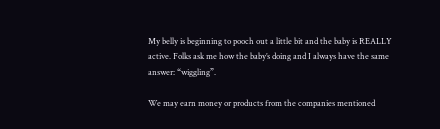My belly is beginning to pooch out a little bit and the baby is REALLY active. Folks ask me how the baby’s doing and I always have the same answer: “wiggling”.

We may earn money or products from the companies mentioned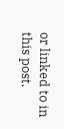or linked to in this post.